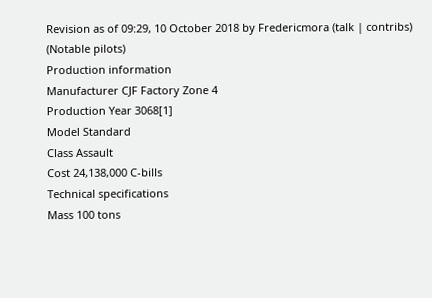Revision as of 09:29, 10 October 2018 by Fredericmora (talk | contribs) (Notable pilots)
Production information
Manufacturer CJF Factory Zone 4
Production Year 3068[1]
Model Standard
Class Assault
Cost 24,138,000 C-bills
Technical specifications
Mass 100 tons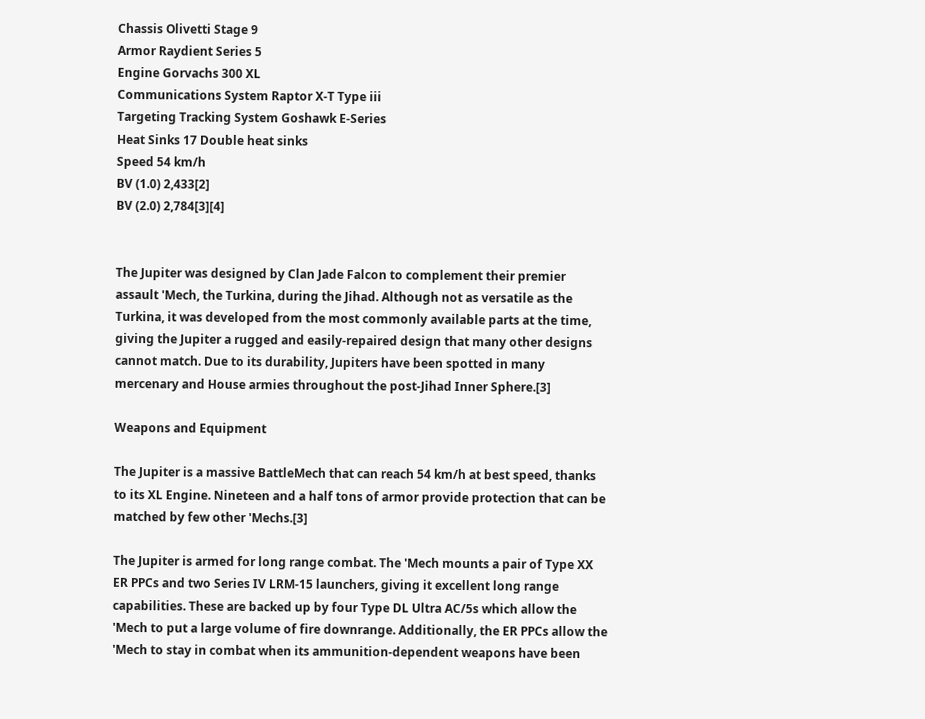Chassis Olivetti Stage 9
Armor Raydient Series 5
Engine Gorvachs 300 XL
Communications System Raptor X-T Type iii
Targeting Tracking System Goshawk E-Series
Heat Sinks 17 Double heat sinks
Speed 54 km/h
BV (1.0) 2,433[2]
BV (2.0) 2,784[3][4]


The Jupiter was designed by Clan Jade Falcon to complement their premier assault 'Mech, the Turkina, during the Jihad. Although not as versatile as the Turkina, it was developed from the most commonly available parts at the time, giving the Jupiter a rugged and easily-repaired design that many other designs cannot match. Due to its durability, Jupiters have been spotted in many mercenary and House armies throughout the post-Jihad Inner Sphere.[3]

Weapons and Equipment

The Jupiter is a massive BattleMech that can reach 54 km/h at best speed, thanks to its XL Engine. Nineteen and a half tons of armor provide protection that can be matched by few other 'Mechs.[3]

The Jupiter is armed for long range combat. The 'Mech mounts a pair of Type XX ER PPCs and two Series IV LRM-15 launchers, giving it excellent long range capabilities. These are backed up by four Type DL Ultra AC/5s which allow the 'Mech to put a large volume of fire downrange. Additionally, the ER PPCs allow the 'Mech to stay in combat when its ammunition-dependent weapons have been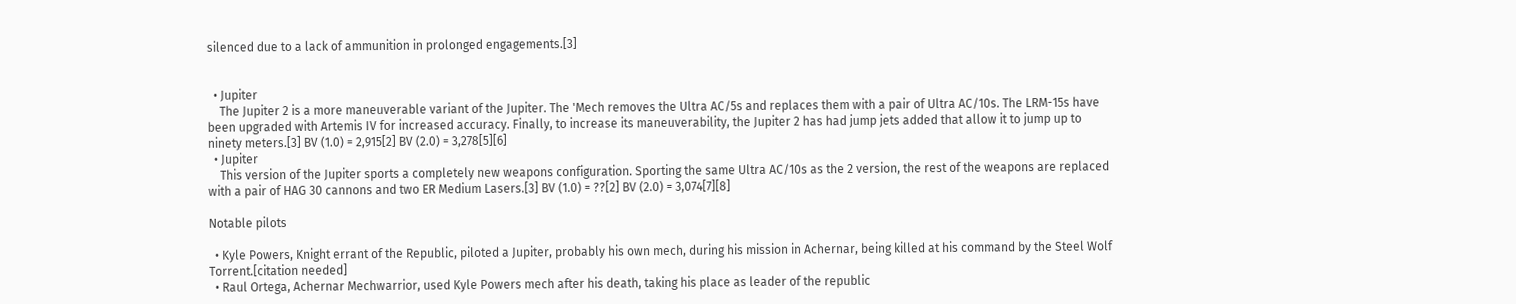silenced due to a lack of ammunition in prolonged engagements.[3]


  • Jupiter
    The Jupiter 2 is a more maneuverable variant of the Jupiter. The 'Mech removes the Ultra AC/5s and replaces them with a pair of Ultra AC/10s. The LRM-15s have been upgraded with Artemis IV for increased accuracy. Finally, to increase its maneuverability, the Jupiter 2 has had jump jets added that allow it to jump up to ninety meters.[3] BV (1.0) = 2,915[2] BV (2.0) = 3,278[5][6]
  • Jupiter
    This version of the Jupiter sports a completely new weapons configuration. Sporting the same Ultra AC/10s as the 2 version, the rest of the weapons are replaced with a pair of HAG 30 cannons and two ER Medium Lasers.[3] BV (1.0) = ??[2] BV (2.0) = 3,074[7][8]

Notable pilots

  • Kyle Powers, Knight errant of the Republic, piloted a Jupiter, probably his own mech, during his mission in Achernar, being killed at his command by the Steel Wolf Torrent.[citation needed]
  • Raul Ortega, Achernar Mechwarrior, used Kyle Powers mech after his death, taking his place as leader of the republic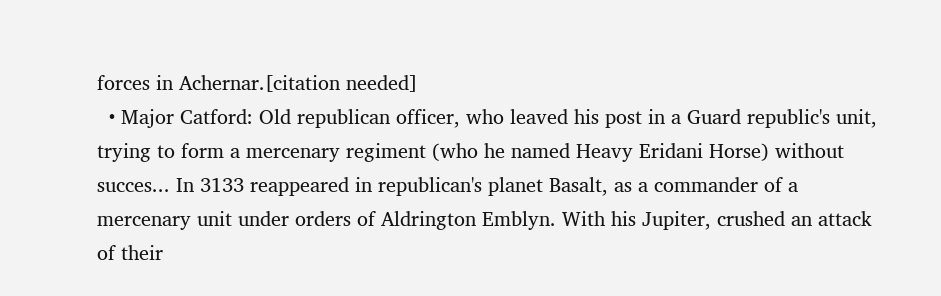forces in Achernar.[citation needed]
  • Major Catford: Old republican officer, who leaved his post in a Guard republic's unit, trying to form a mercenary regiment (who he named Heavy Eridani Horse) without succes... In 3133 reappeared in republican's planet Basalt, as a commander of a mercenary unit under orders of Aldrington Emblyn. With his Jupiter, crushed an attack of their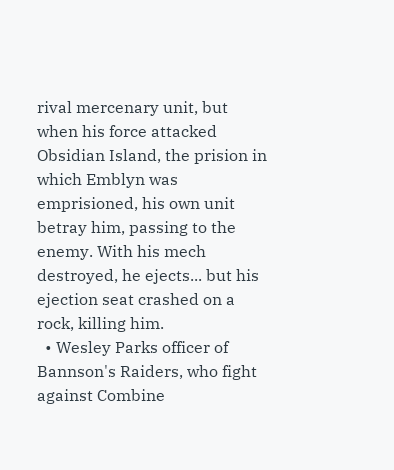rival mercenary unit, but when his force attacked Obsidian Island, the prision in which Emblyn was emprisioned, his own unit betray him, passing to the enemy. With his mech destroyed, he ejects... but his ejection seat crashed on a rock, killing him.
  • Wesley Parks officer of Bannson's Raiders, who fight against Combine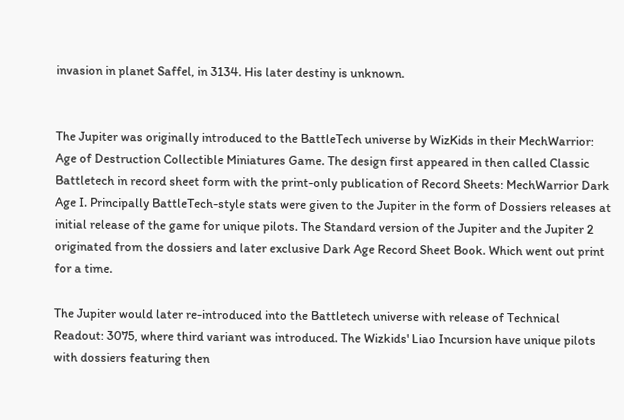invasion in planet Saffel, in 3134. His later destiny is unknown.


The Jupiter was originally introduced to the BattleTech universe by WizKids in their MechWarrior: Age of Destruction Collectible Miniatures Game. The design first appeared in then called Classic Battletech in record sheet form with the print-only publication of Record Sheets: MechWarrior Dark Age I. Principally BattleTech-style stats were given to the Jupiter in the form of Dossiers releases at initial release of the game for unique pilots. The Standard version of the Jupiter and the Jupiter 2 originated from the dossiers and later exclusive Dark Age Record Sheet Book. Which went out print for a time.

The Jupiter would later re-introduced into the Battletech universe with release of Technical Readout: 3075, where third variant was introduced. The Wizkids' Liao Incursion have unique pilots with dossiers featuring then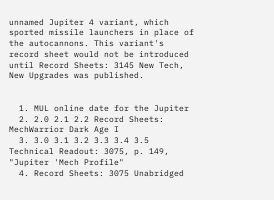unnamed Jupiter 4 variant, which sported missile launchers in place of the autocannons. This variant's record sheet would not be introduced until Record Sheets: 3145 New Tech, New Upgrades was published.


  1. MUL online date for the Jupiter
  2. 2.0 2.1 2.2 Record Sheets: MechWarrior Dark Age I
  3. 3.0 3.1 3.2 3.3 3.4 3.5 Technical Readout: 3075, p. 149, "Jupiter 'Mech Profile"
  4. Record Sheets: 3075 Unabridged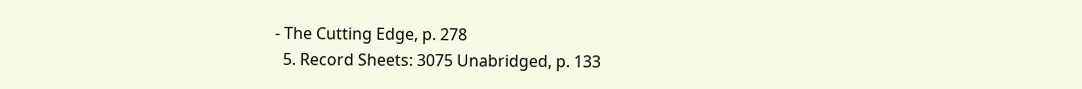- The Cutting Edge, p. 278
  5. Record Sheets: 3075 Unabridged, p. 133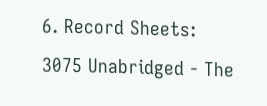6. Record Sheets: 3075 Unabridged - The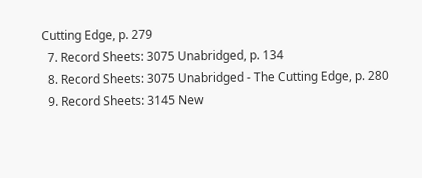Cutting Edge, p. 279
  7. Record Sheets: 3075 Unabridged, p. 134
  8. Record Sheets: 3075 Unabridged - The Cutting Edge, p. 280
  9. Record Sheets: 3145 New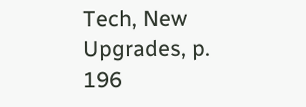Tech, New Upgrades, p. 196